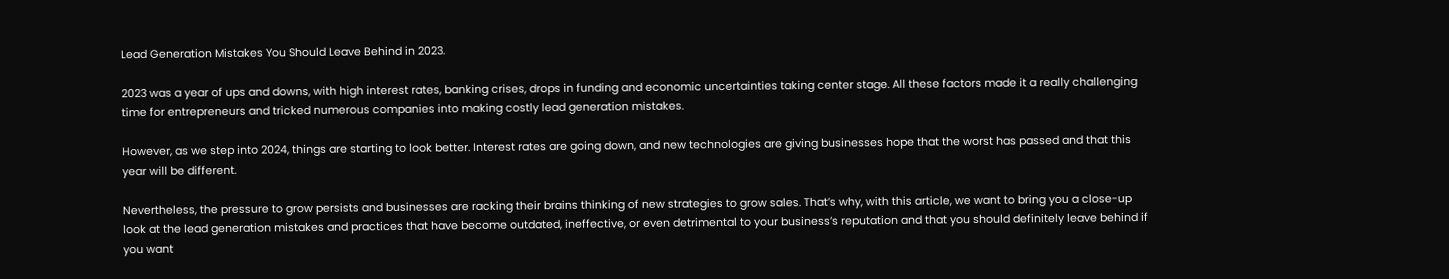Lead Generation Mistakes You Should Leave Behind in 2023.

2023 was a year of ups and downs, with high interest rates, banking crises, drops in funding and economic uncertainties taking center stage. All these factors made it a really challenging time for entrepreneurs and tricked numerous companies into making costly lead generation mistakes.

However, as we step into 2024, things are starting to look better. Interest rates are going down, and new technologies are giving businesses hope that the worst has passed and that this year will be different.

Nevertheless, the pressure to grow persists and businesses are racking their brains thinking of new strategies to grow sales. That’s why, with this article, we want to bring you a close-up look at the lead generation mistakes and practices that have become outdated, ineffective, or even detrimental to your business’s reputation and that you should definitely leave behind if you want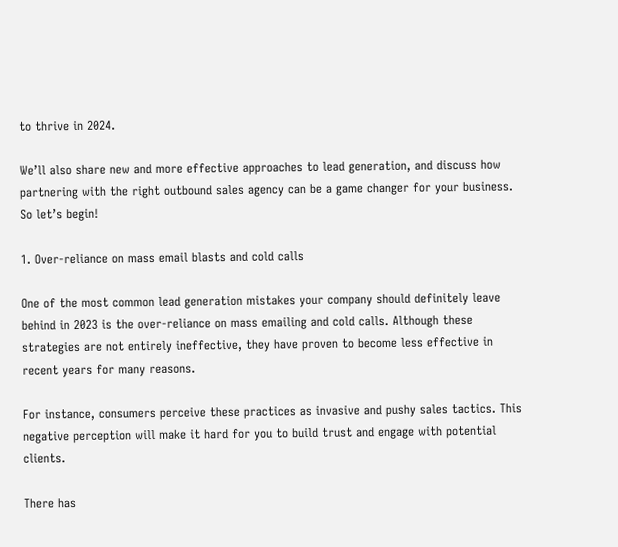to thrive in 2024.

We’ll also share new and more effective approaches to lead generation, and discuss how partnering with the right outbound sales agency can be a game changer for your business. So let’s begin!

1. Over-reliance on mass email blasts and cold calls

One of the most common lead generation mistakes your company should definitely leave behind in 2023 is the over-reliance on mass emailing and cold calls. Although these strategies are not entirely ineffective, they have proven to become less effective in recent years for many reasons.

For instance, consumers perceive these practices as invasive and pushy sales tactics. This negative perception will make it hard for you to build trust and engage with potential clients.

There has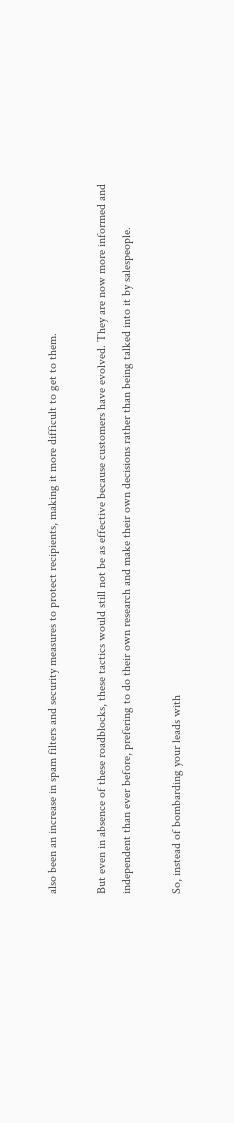also been an increase in spam filters and security measures to protect recipients, making it more difficult to get to them.

But even in absence of these roadblocks, these tactics would still not be as effective because customers have evolved. They are now more informed and independent than ever before, prefering to do their own research and make their own decisions rather than being talked into it by salespeople.

So, instead of bombarding your leads with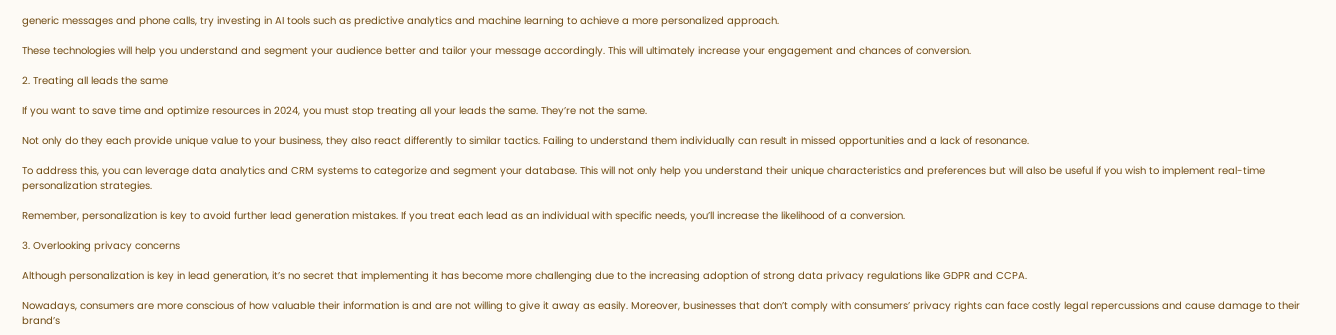generic messages and phone calls, try investing in AI tools such as predictive analytics and machine learning to achieve a more personalized approach.

These technologies will help you understand and segment your audience better and tailor your message accordingly. This will ultimately increase your engagement and chances of conversion.

2. Treating all leads the same

If you want to save time and optimize resources in 2024, you must stop treating all your leads the same. They’re not the same.

Not only do they each provide unique value to your business, they also react differently to similar tactics. Failing to understand them individually can result in missed opportunities and a lack of resonance.

To address this, you can leverage data analytics and CRM systems to categorize and segment your database. This will not only help you understand their unique characteristics and preferences but will also be useful if you wish to implement real-time personalization strategies.

Remember, personalization is key to avoid further lead generation mistakes. If you treat each lead as an individual with specific needs, you’ll increase the likelihood of a conversion.

3. Overlooking privacy concerns

Although personalization is key in lead generation, it’s no secret that implementing it has become more challenging due to the increasing adoption of strong data privacy regulations like GDPR and CCPA.

Nowadays, consumers are more conscious of how valuable their information is and are not willing to give it away as easily. Moreover, businesses that don’t comply with consumers’ privacy rights can face costly legal repercussions and cause damage to their brand’s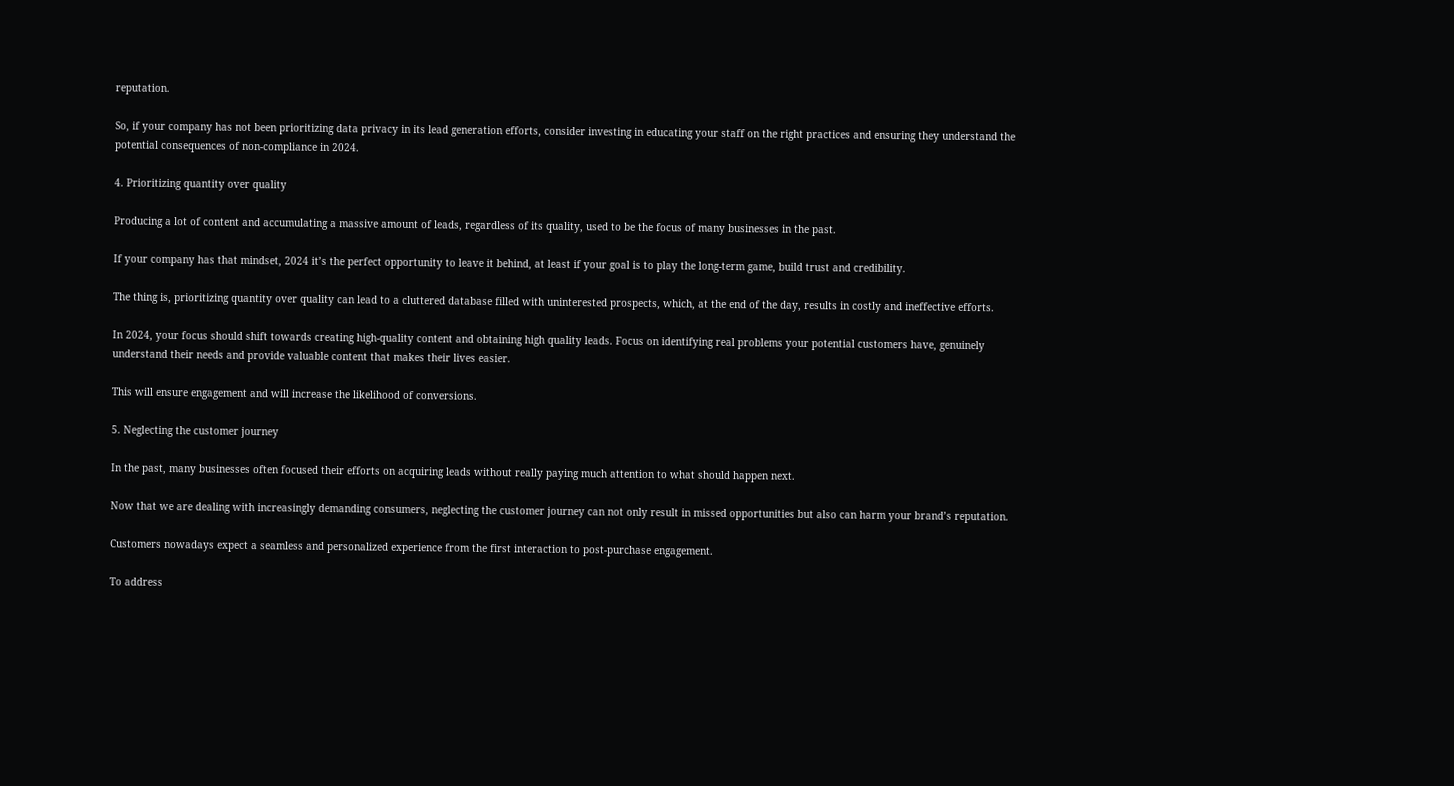reputation.

So, if your company has not been prioritizing data privacy in its lead generation efforts, consider investing in educating your staff on the right practices and ensuring they understand the potential consequences of non-compliance in 2024.

4. Prioritizing quantity over quality

Producing a lot of content and accumulating a massive amount of leads, regardless of its quality, used to be the focus of many businesses in the past.

If your company has that mindset, 2024 it’s the perfect opportunity to leave it behind, at least if your goal is to play the long-term game, build trust and credibility.

The thing is, prioritizing quantity over quality can lead to a cluttered database filled with uninterested prospects, which, at the end of the day, results in costly and ineffective efforts.

In 2024, your focus should shift towards creating high-quality content and obtaining high quality leads. Focus on identifying real problems your potential customers have, genuinely understand their needs and provide valuable content that makes their lives easier.

This will ensure engagement and will increase the likelihood of conversions.

5. Neglecting the customer journey

In the past, many businesses often focused their efforts on acquiring leads without really paying much attention to what should happen next.

Now that we are dealing with increasingly demanding consumers, neglecting the customer journey can not only result in missed opportunities but also can harm your brand’s reputation.

Customers nowadays expect a seamless and personalized experience from the first interaction to post-purchase engagement.

To address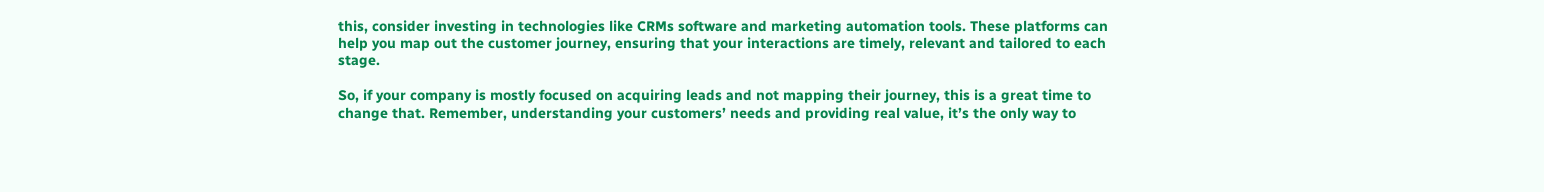this, consider investing in technologies like CRMs software and marketing automation tools. These platforms can help you map out the customer journey, ensuring that your interactions are timely, relevant and tailored to each stage.

So, if your company is mostly focused on acquiring leads and not mapping their journey, this is a great time to change that. Remember, understanding your customers’ needs and providing real value, it’s the only way to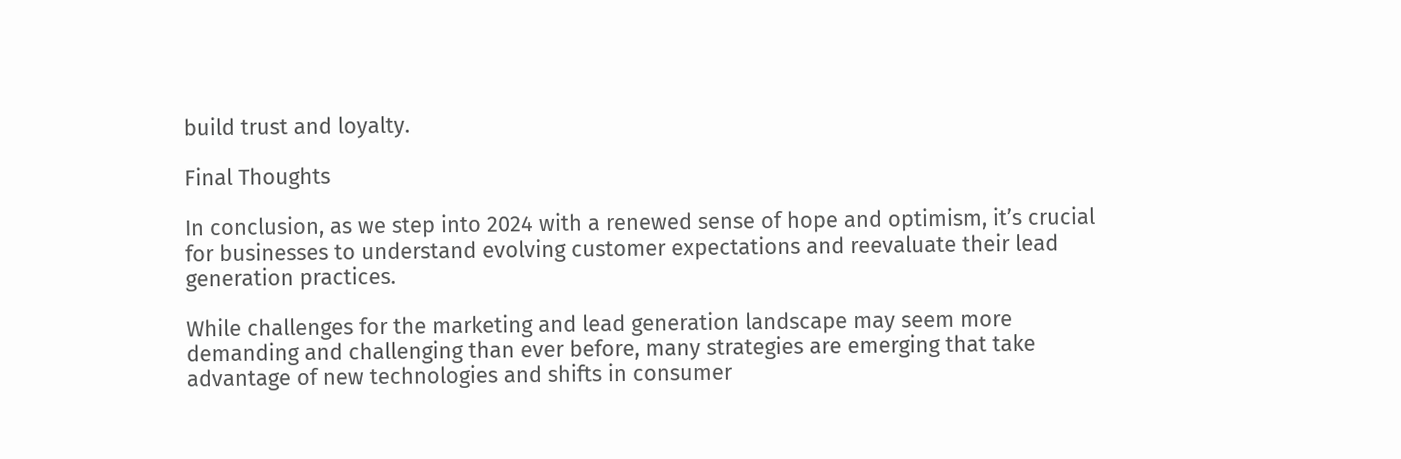build trust and loyalty.

Final Thoughts

In conclusion, as we step into 2024 with a renewed sense of hope and optimism, it’s crucial for businesses to understand evolving customer expectations and reevaluate their lead generation practices.

While challenges for the marketing and lead generation landscape may seem more demanding and challenging than ever before, many strategies are emerging that take advantage of new technologies and shifts in consumer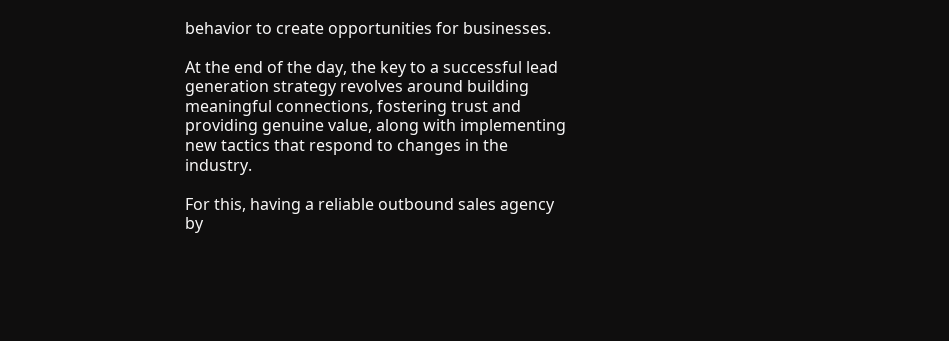behavior to create opportunities for businesses.

At the end of the day, the key to a successful lead generation strategy revolves around building meaningful connections, fostering trust and providing genuine value, along with implementing new tactics that respond to changes in the industry.

For this, having a reliable outbound sales agency by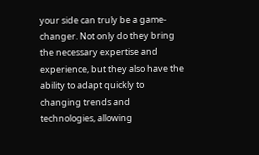your side can truly be a game-changer. Not only do they bring the necessary expertise and experience, but they also have the ability to adapt quickly to changing trends and technologies, allowing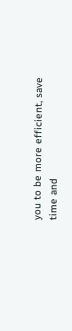you to be more efficient, save time and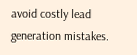avoid costly lead generation mistakes.